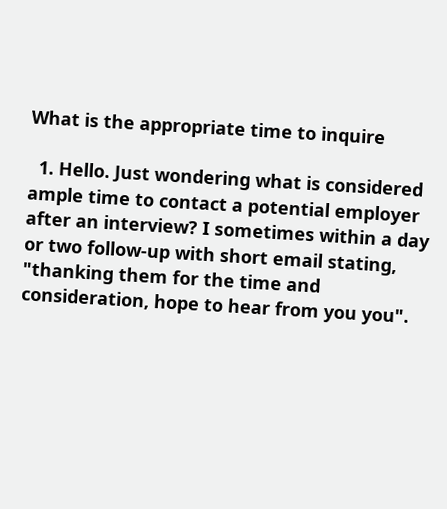What is the appropriate time to inquire

  1. Hello. Just wondering what is considered ample time to contact a potential employer after an interview? I sometimes within a day or two follow-up with short email stating, "thanking them for the time and consideration, hope to hear from you you".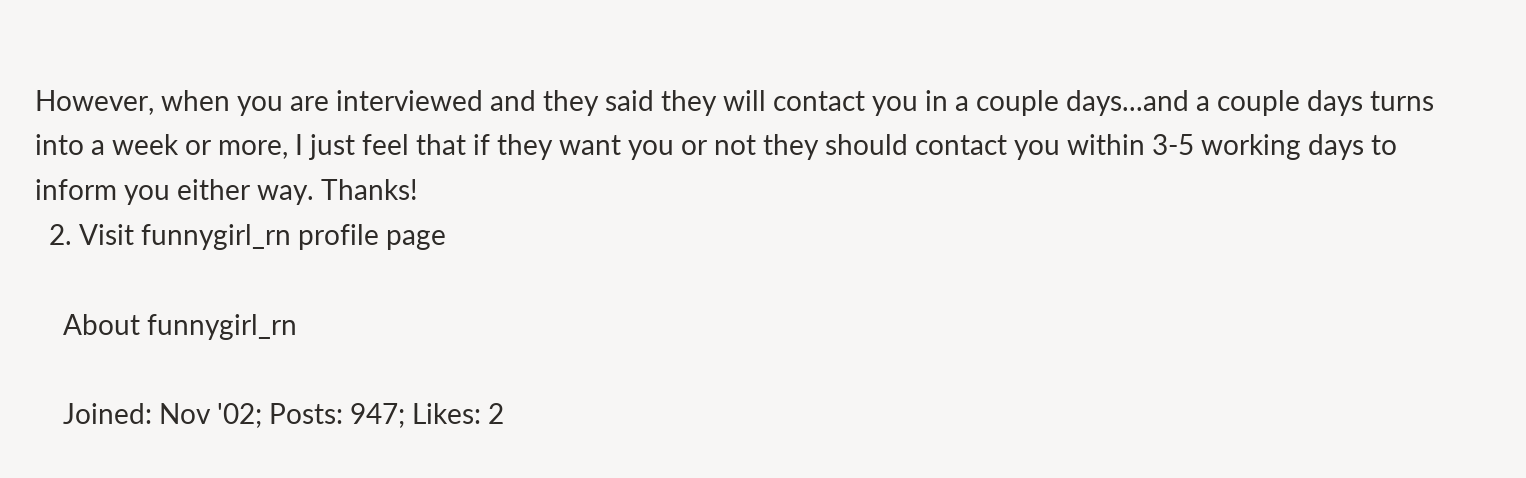However, when you are interviewed and they said they will contact you in a couple days...and a couple days turns into a week or more, I just feel that if they want you or not they should contact you within 3-5 working days to inform you either way. Thanks!
  2. Visit funnygirl_rn profile page

    About funnygirl_rn

    Joined: Nov '02; Posts: 947; Likes: 2